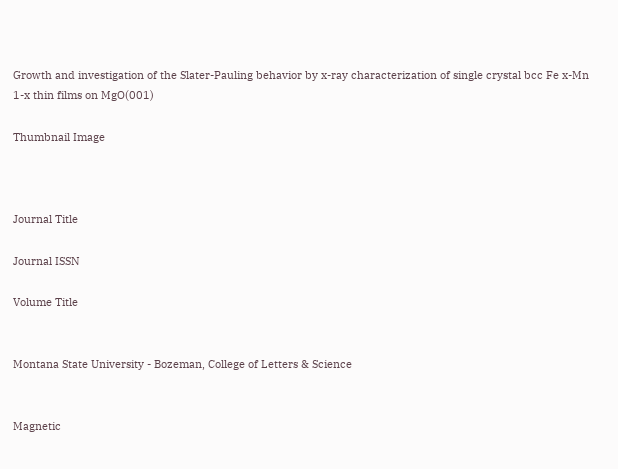Growth and investigation of the Slater-Pauling behavior by x-ray characterization of single crystal bcc Fe x-Mn 1-x thin films on MgO(001)

Thumbnail Image



Journal Title

Journal ISSN

Volume Title


Montana State University - Bozeman, College of Letters & Science


Magnetic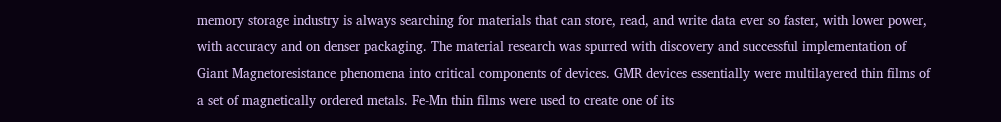memory storage industry is always searching for materials that can store, read, and write data ever so faster, with lower power, with accuracy and on denser packaging. The material research was spurred with discovery and successful implementation of Giant Magnetoresistance phenomena into critical components of devices. GMR devices essentially were multilayered thin films of a set of magnetically ordered metals. Fe-Mn thin films were used to create one of its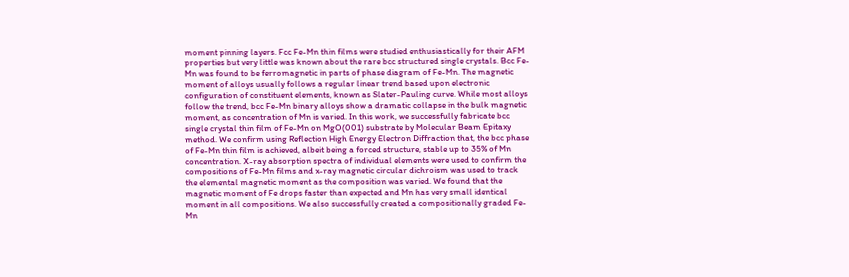moment pinning layers. Fcc Fe-Mn thin films were studied enthusiastically for their AFM properties but very little was known about the rare bcc structured single crystals. Bcc Fe-Mn was found to be ferromagnetic in parts of phase diagram of Fe-Mn. The magnetic moment of alloys usually follows a regular linear trend based upon electronic configuration of constituent elements, known as Slater-Pauling curve. While most alloys follow the trend, bcc Fe-Mn binary alloys show a dramatic collapse in the bulk magnetic moment, as concentration of Mn is varied. In this work, we successfully fabricate bcc single crystal thin film of Fe-Mn on MgO(001) substrate by Molecular Beam Epitaxy method. We confirm using Reflection High Energy Electron Diffraction that, the bcc phase of Fe-Mn thin film is achieved, albeit being a forced structure, stable up to 35% of Mn concentration. X-ray absorption spectra of individual elements were used to confirm the compositions of Fe-Mn films and x-ray magnetic circular dichroism was used to track the elemental magnetic moment as the composition was varied. We found that the magnetic moment of Fe drops faster than expected and Mn has very small identical moment in all compositions. We also successfully created a compositionally graded Fe-Mn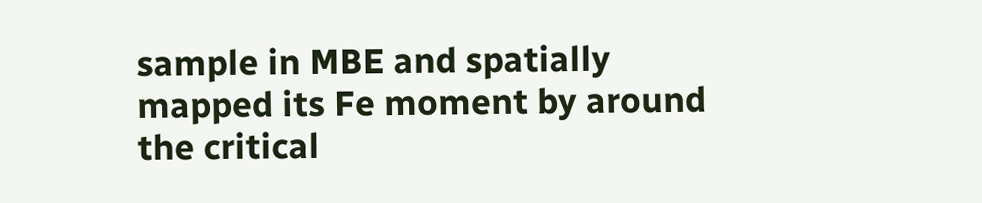sample in MBE and spatially mapped its Fe moment by around the critical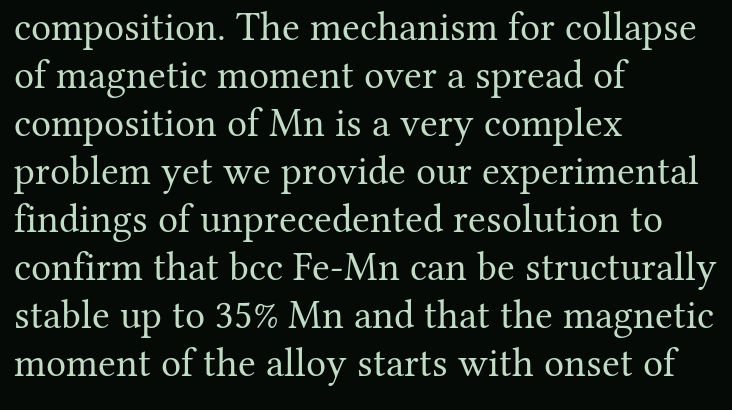composition. The mechanism for collapse of magnetic moment over a spread of composition of Mn is a very complex problem yet we provide our experimental findings of unprecedented resolution to confirm that bcc Fe-Mn can be structurally stable up to 35% Mn and that the magnetic moment of the alloy starts with onset of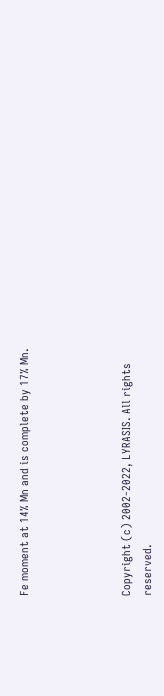Fe moment at 14% Mn and is complete by 17% Mn.




Copyright (c) 2002-2022, LYRASIS. All rights reserved.